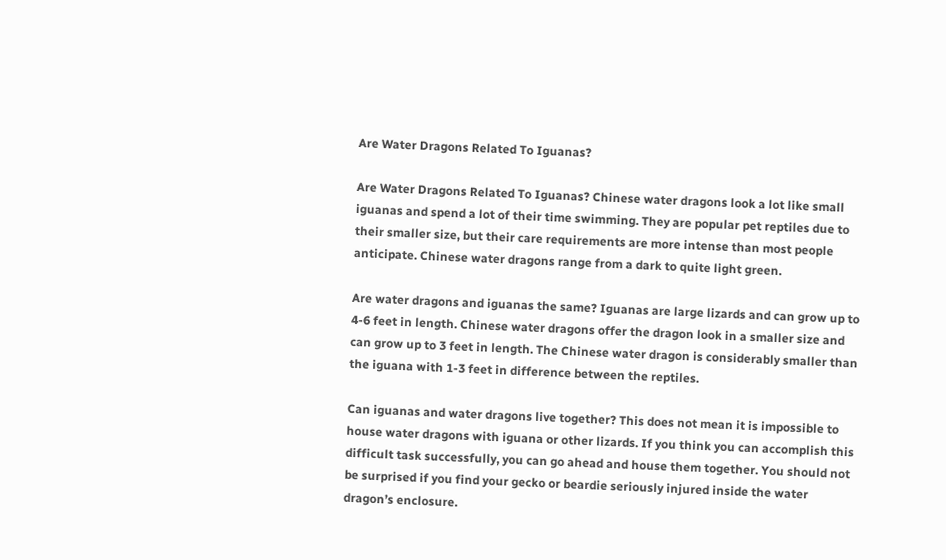Are Water Dragons Related To Iguanas?

Are Water Dragons Related To Iguanas? Chinese water dragons look a lot like small iguanas and spend a lot of their time swimming. They are popular pet reptiles due to their smaller size, but their care requirements are more intense than most people anticipate. Chinese water dragons range from a dark to quite light green.

Are water dragons and iguanas the same? Iguanas are large lizards and can grow up to 4-6 feet in length. Chinese water dragons offer the dragon look in a smaller size and can grow up to 3 feet in length. The Chinese water dragon is considerably smaller than the iguana with 1-3 feet in difference between the reptiles.

Can iguanas and water dragons live together? This does not mean it is impossible to house water dragons with iguana or other lizards. If you think you can accomplish this difficult task successfully, you can go ahead and house them together. You should not be surprised if you find your gecko or beardie seriously injured inside the water dragon’s enclosure.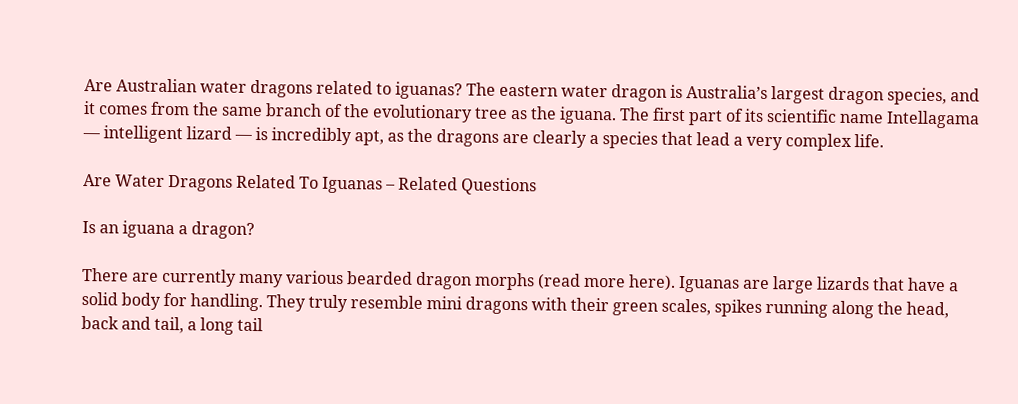Are Australian water dragons related to iguanas? The eastern water dragon is Australia’s largest dragon species, and it comes from the same branch of the evolutionary tree as the iguana. The first part of its scientific name Intellagama — intelligent lizard — is incredibly apt, as the dragons are clearly a species that lead a very complex life.

Are Water Dragons Related To Iguanas – Related Questions

Is an iguana a dragon?

There are currently many various bearded dragon morphs (read more here). Iguanas are large lizards that have a solid body for handling. They truly resemble mini dragons with their green scales, spikes running along the head, back and tail, a long tail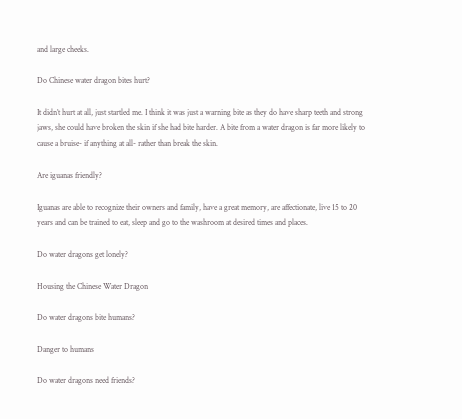and large cheeks.

Do Chinese water dragon bites hurt?

It didn’t hurt at all, just startled me. I think it was just a warning bite as they do have sharp teeth and strong jaws, she could have broken the skin if she had bite harder. A bite from a water dragon is far more likely to cause a bruise- if anything at all- rather than break the skin.

Are iguanas friendly?

Iguanas are able to recognize their owners and family, have a great memory, are affectionate, live 15 to 20 years and can be trained to eat, sleep and go to the washroom at desired times and places.

Do water dragons get lonely?

Housing the Chinese Water Dragon

Do water dragons bite humans?

Danger to humans

Do water dragons need friends?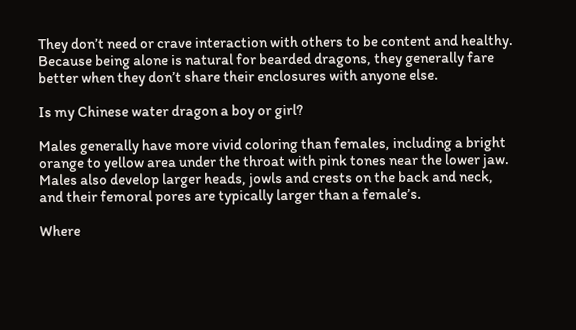They don’t need or crave interaction with others to be content and healthy. Because being alone is natural for bearded dragons, they generally fare better when they don’t share their enclosures with anyone else.

Is my Chinese water dragon a boy or girl?

Males generally have more vivid coloring than females, including a bright orange to yellow area under the throat with pink tones near the lower jaw. Males also develop larger heads, jowls and crests on the back and neck, and their femoral pores are typically larger than a female’s.

Where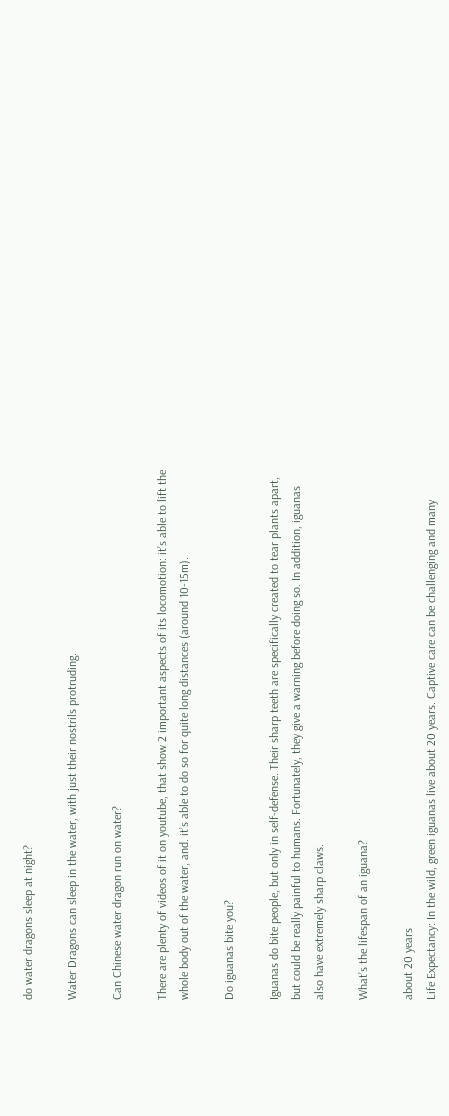do water dragons sleep at night?

Water Dragons can sleep in the water, with just their nostrils protruding.

Can Chinese water dragon run on water?

There are plenty of videos of it on youtube, that show 2 important aspects of its locomotion: it’s able to lift the whole body out of the water, and. it’s able to do so for quite long distances (around 10-15m).

Do iguanas bite you?

Iguanas do bite people, but only in self-defense. Their sharp teeth are specifically created to tear plants apart, but could be really painful to humans. Fortunately, they give a warning before doing so. In addition, iguanas also have extremely sharp claws.

What’s the lifespan of an iguana?

about 20 years
Life Expectancy: In the wild, green iguanas live about 20 years. Captive care can be challenging and many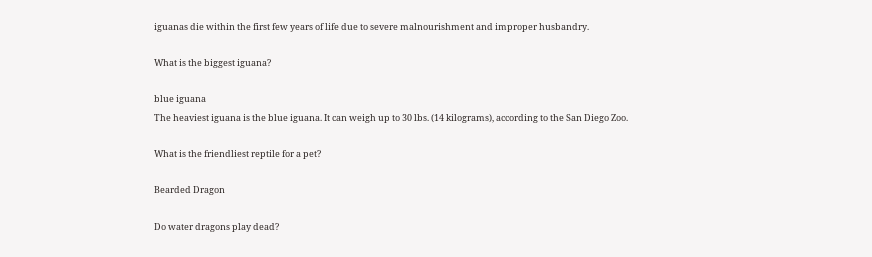iguanas die within the first few years of life due to severe malnourishment and improper husbandry.

What is the biggest iguana?

blue iguana
The heaviest iguana is the blue iguana. It can weigh up to 30 lbs. (14 kilograms), according to the San Diego Zoo.

What is the friendliest reptile for a pet?

Bearded Dragon

Do water dragons play dead?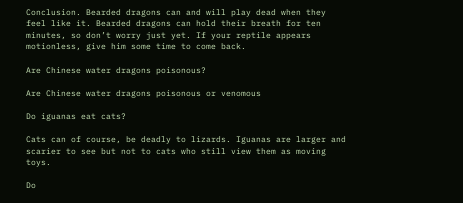Conclusion. Bearded dragons can and will play dead when they feel like it. Bearded dragons can hold their breath for ten minutes, so don’t worry just yet. If your reptile appears motionless, give him some time to come back.

Are Chinese water dragons poisonous?

Are Chinese water dragons poisonous or venomous

Do iguanas eat cats?

Cats can of course, be deadly to lizards. Iguanas are larger and scarier to see but not to cats who still view them as moving toys.

Do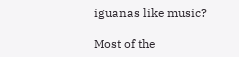iguanas like music?

Most of the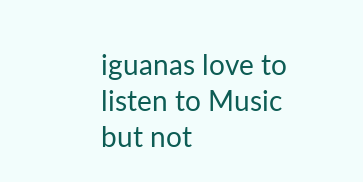iguanas love to listen to Music but not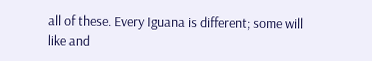all of these. Every Iguana is different; some will like and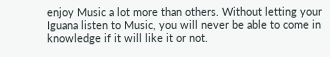enjoy Music a lot more than others. Without letting your Iguana listen to Music, you will never be able to come in knowledge if it will like it or not.